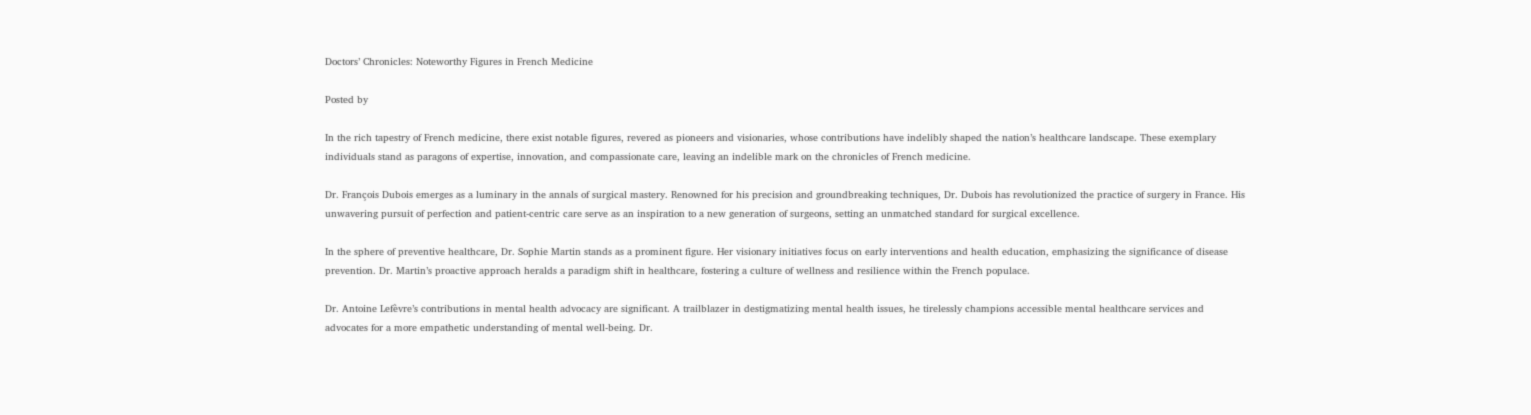Doctors’ Chronicles: Noteworthy Figures in French Medicine

Posted by

In the rich tapestry of French medicine, there exist notable figures, revered as pioneers and visionaries, whose contributions have indelibly shaped the nation’s healthcare landscape. These exemplary individuals stand as paragons of expertise, innovation, and compassionate care, leaving an indelible mark on the chronicles of French medicine.

Dr. François Dubois emerges as a luminary in the annals of surgical mastery. Renowned for his precision and groundbreaking techniques, Dr. Dubois has revolutionized the practice of surgery in France. His unwavering pursuit of perfection and patient-centric care serve as an inspiration to a new generation of surgeons, setting an unmatched standard for surgical excellence.

In the sphere of preventive healthcare, Dr. Sophie Martin stands as a prominent figure. Her visionary initiatives focus on early interventions and health education, emphasizing the significance of disease prevention. Dr. Martin’s proactive approach heralds a paradigm shift in healthcare, fostering a culture of wellness and resilience within the French populace.

Dr. Antoine Lefèvre’s contributions in mental health advocacy are significant. A trailblazer in destigmatizing mental health issues, he tirelessly champions accessible mental healthcare services and advocates for a more empathetic understanding of mental well-being. Dr.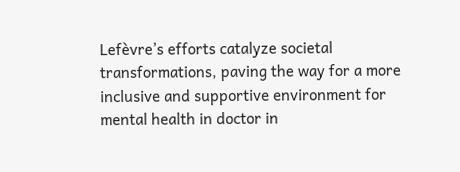Lefèvre’s efforts catalyze societal transformations, paving the way for a more inclusive and supportive environment for mental health in doctor in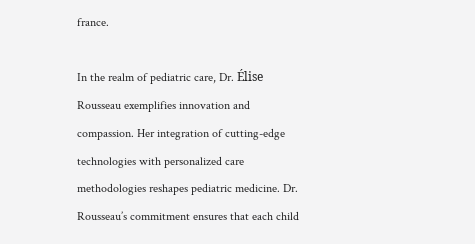france.

In the realm of pediatric care, Dr. Élise Rousseau exemplifies innovation and compassion. Her integration of cutting-edge technologies with personalized care methodologies reshapes pediatric medicine. Dr. Rousseau’s commitment ensures that each child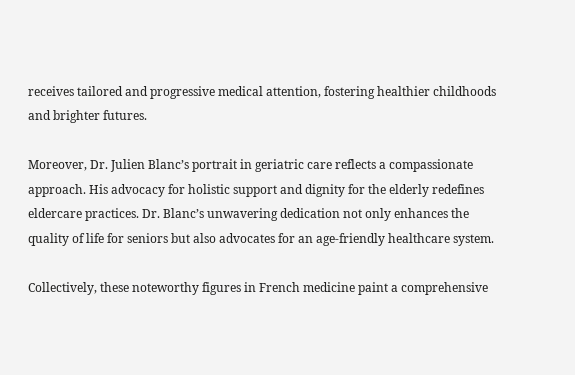receives tailored and progressive medical attention, fostering healthier childhoods and brighter futures.

Moreover, Dr. Julien Blanc’s portrait in geriatric care reflects a compassionate approach. His advocacy for holistic support and dignity for the elderly redefines eldercare practices. Dr. Blanc’s unwavering dedication not only enhances the quality of life for seniors but also advocates for an age-friendly healthcare system.

Collectively, these noteworthy figures in French medicine paint a comprehensive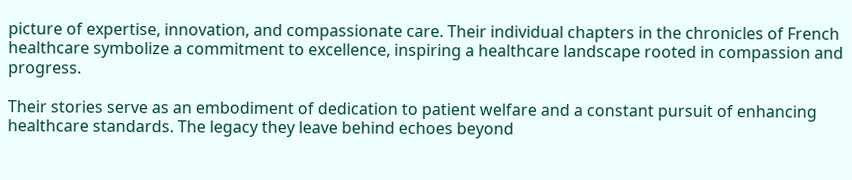picture of expertise, innovation, and compassionate care. Their individual chapters in the chronicles of French healthcare symbolize a commitment to excellence, inspiring a healthcare landscape rooted in compassion and progress.

Their stories serve as an embodiment of dedication to patient welfare and a constant pursuit of enhancing healthcare standards. The legacy they leave behind echoes beyond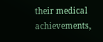their medical achievements,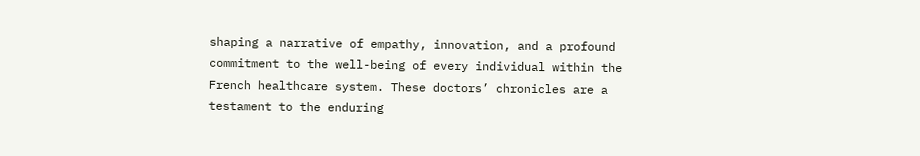shaping a narrative of empathy, innovation, and a profound commitment to the well-being of every individual within the French healthcare system. These doctors’ chronicles are a testament to the enduring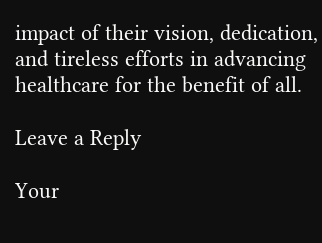impact of their vision, dedication, and tireless efforts in advancing healthcare for the benefit of all.

Leave a Reply

Your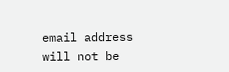email address will not be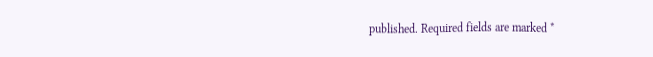published. Required fields are marked *